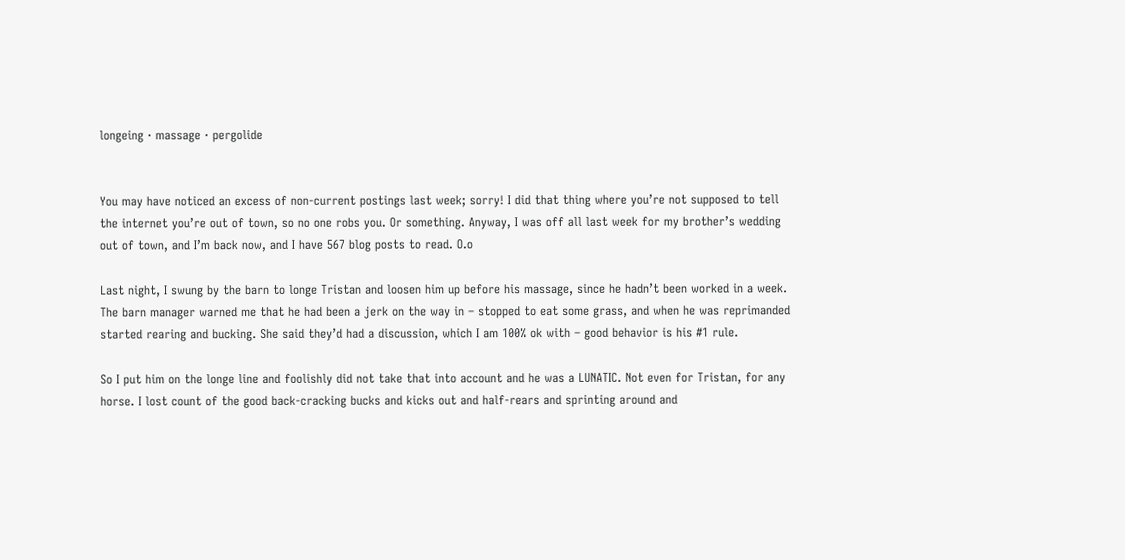longeing · massage · pergolide


You may have noticed an excess of non-current postings last week; sorry! I did that thing where you’re not supposed to tell the internet you’re out of town, so no one robs you. Or something. Anyway, I was off all last week for my brother’s wedding out of town, and I’m back now, and I have 567 blog posts to read. O.o

Last night, I swung by the barn to longe Tristan and loosen him up before his massage, since he hadn’t been worked in a week. The barn manager warned me that he had been a jerk on the way in – stopped to eat some grass, and when he was reprimanded started rearing and bucking. She said they’d had a discussion, which I am 100% ok with – good behavior is his #1 rule.

So I put him on the longe line and foolishly did not take that into account and he was a LUNATIC. Not even for Tristan, for any horse. I lost count of the good back-cracking bucks and kicks out and half-rears and sprinting around and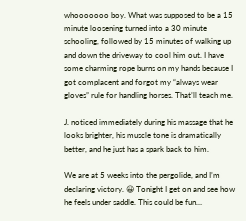whooooooo boy. What was supposed to be a 15 minute loosening turned into a 30 minute schooling, followed by 15 minutes of walking up and down the driveway to cool him out. I have some charming rope burns on my hands because I got complacent and forgot my “always wear gloves” rule for handling horses. That’ll teach me.

J. noticed immediately during his massage that he looks brighter, his muscle tone is dramatically better, and he just has a spark back to him.

We are at 5 weeks into the pergolide, and I’m declaring victory. 😀 Tonight I get on and see how he feels under saddle. This could be fun…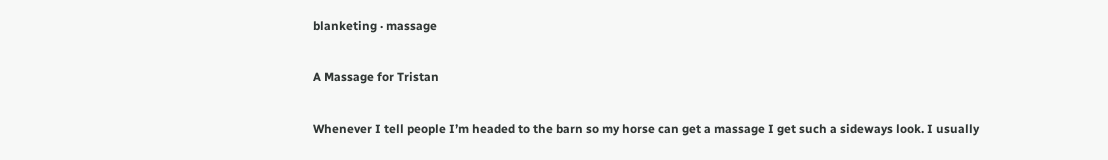blanketing · massage

A Massage for Tristan

Whenever I tell people I’m headed to the barn so my horse can get a massage I get such a sideways look. I usually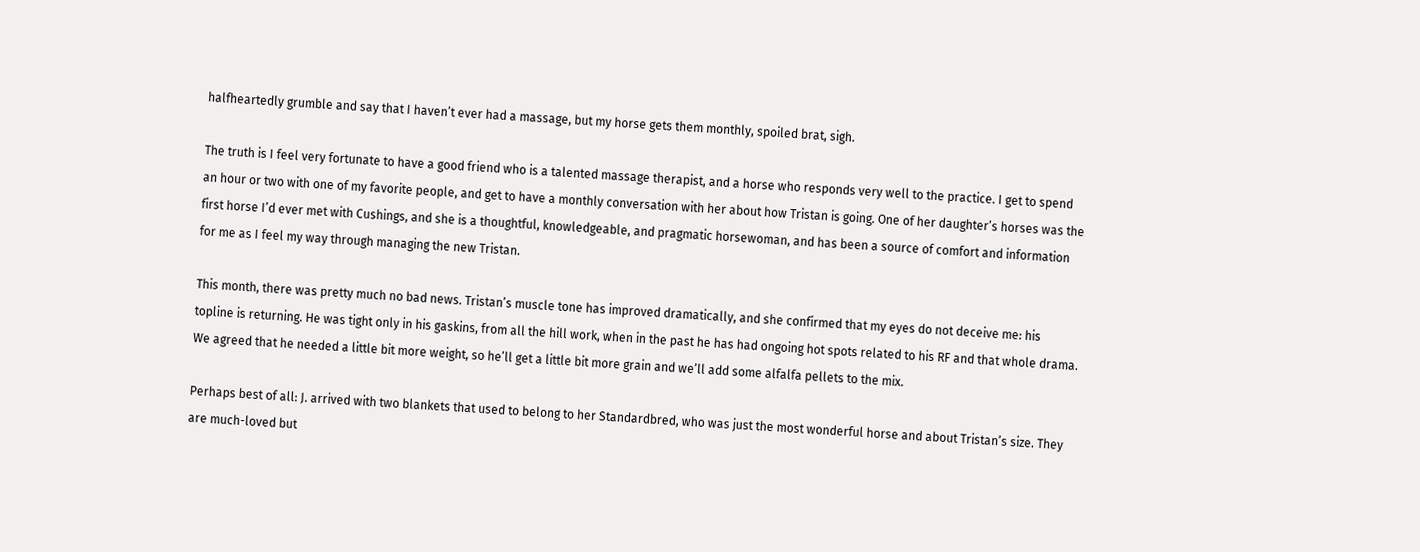halfheartedly grumble and say that I haven’t ever had a massage, but my horse gets them monthly, spoiled brat, sigh.

The truth is I feel very fortunate to have a good friend who is a talented massage therapist, and a horse who responds very well to the practice. I get to spend an hour or two with one of my favorite people, and get to have a monthly conversation with her about how Tristan is going. One of her daughter’s horses was the first horse I’d ever met with Cushings, and she is a thoughtful, knowledgeable, and pragmatic horsewoman, and has been a source of comfort and information for me as I feel my way through managing the new Tristan.

This month, there was pretty much no bad news. Tristan’s muscle tone has improved dramatically, and she confirmed that my eyes do not deceive me: his topline is returning. He was tight only in his gaskins, from all the hill work, when in the past he has had ongoing hot spots related to his RF and that whole drama. We agreed that he needed a little bit more weight, so he’ll get a little bit more grain and we’ll add some alfalfa pellets to the mix.

Perhaps best of all: J. arrived with two blankets that used to belong to her Standardbred, who was just the most wonderful horse and about Tristan’s size. They are much-loved but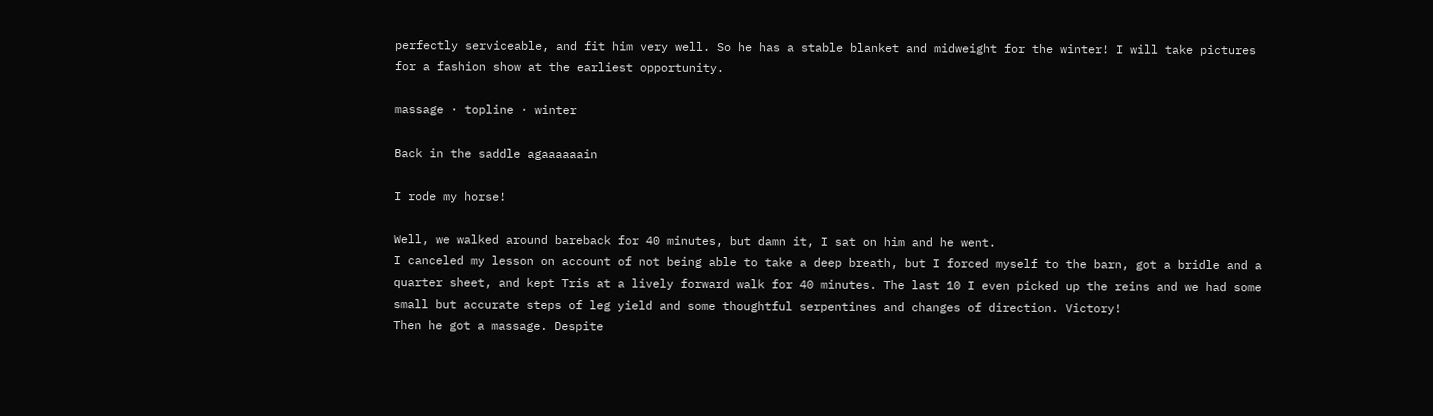perfectly serviceable, and fit him very well. So he has a stable blanket and midweight for the winter! I will take pictures for a fashion show at the earliest opportunity.

massage · topline · winter

Back in the saddle agaaaaaain

I rode my horse!

Well, we walked around bareback for 40 minutes, but damn it, I sat on him and he went.
I canceled my lesson on account of not being able to take a deep breath, but I forced myself to the barn, got a bridle and a quarter sheet, and kept Tris at a lively forward walk for 40 minutes. The last 10 I even picked up the reins and we had some small but accurate steps of leg yield and some thoughtful serpentines and changes of direction. Victory!
Then he got a massage. Despite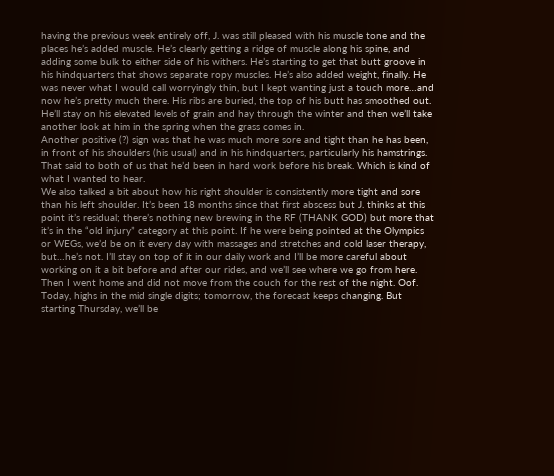having the previous week entirely off, J. was still pleased with his muscle tone and the places he’s added muscle. He’s clearly getting a ridge of muscle along his spine, and adding some bulk to either side of his withers. He’s starting to get that butt groove in his hindquarters that shows separate ropy muscles. He’s also added weight, finally. He was never what I would call worryingly thin, but I kept wanting just a touch more…and now he’s pretty much there. His ribs are buried, the top of his butt has smoothed out. He’ll stay on his elevated levels of grain and hay through the winter and then we’ll take another look at him in the spring when the grass comes in.
Another positive (?) sign was that he was much more sore and tight than he has been, in front of his shoulders (his usual) and in his hindquarters, particularly his hamstrings. That said to both of us that he’d been in hard work before his break. Which is kind of what I wanted to hear.
We also talked a bit about how his right shoulder is consistently more tight and sore than his left shoulder. It’s been 18 months since that first abscess but J. thinks at this point it’s residual; there’s nothing new brewing in the RF (THANK GOD) but more that it’s in the “old injury” category at this point. If he were being pointed at the Olympics or WEGs, we’d be on it every day with massages and stretches and cold laser therapy, but…he’s not. I’ll stay on top of it in our daily work and I’ll be more careful about working on it a bit before and after our rides, and we’ll see where we go from here.
Then I went home and did not move from the couch for the rest of the night. Oof. Today, highs in the mid single digits; tomorrow, the forecast keeps changing. But starting Thursday, we’ll be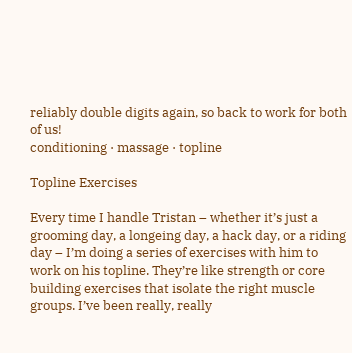reliably double digits again, so back to work for both of us!
conditioning · massage · topline

Topline Exercises

Every time I handle Tristan – whether it’s just a grooming day, a longeing day, a hack day, or a riding day – I’m doing a series of exercises with him to work on his topline. They’re like strength or core building exercises that isolate the right muscle groups. I’ve been really, really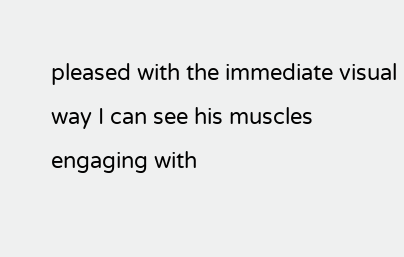pleased with the immediate visual way I can see his muscles engaging with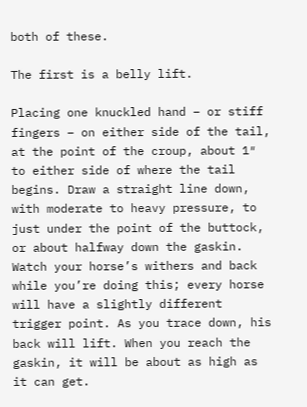both of these.

The first is a belly lift.

Placing one knuckled hand – or stiff fingers – on either side of the tail, at the point of the croup, about 1″ to either side of where the tail begins. Draw a straight line down, with moderate to heavy pressure, to just under the point of the buttock, or about halfway down the gaskin. Watch your horse’s withers and back while you’re doing this; every horse will have a slightly different trigger point. As you trace down, his back will lift. When you reach the gaskin, it will be about as high as it can get.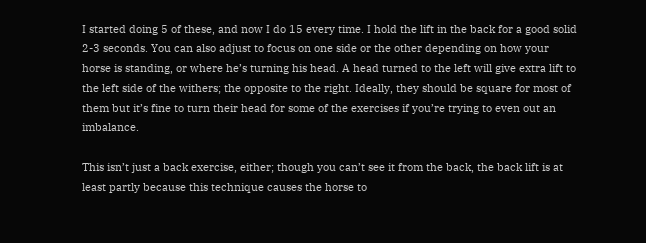I started doing 5 of these, and now I do 15 every time. I hold the lift in the back for a good solid 2-3 seconds. You can also adjust to focus on one side or the other depending on how your horse is standing, or where he’s turning his head. A head turned to the left will give extra lift to the left side of the withers; the opposite to the right. Ideally, they should be square for most of them but it’s fine to turn their head for some of the exercises if you’re trying to even out an imbalance.

This isn’t just a back exercise, either; though you can’t see it from the back, the back lift is at least partly because this technique causes the horse to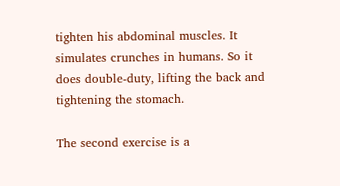tighten his abdominal muscles. It simulates crunches in humans. So it does double-duty, lifting the back and tightening the stomach.

The second exercise is a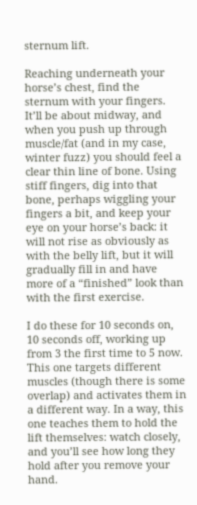sternum lift.

Reaching underneath your horse’s chest, find the sternum with your fingers. It’ll be about midway, and when you push up through muscle/fat (and in my case, winter fuzz) you should feel a clear thin line of bone. Using stiff fingers, dig into that bone, perhaps wiggling your fingers a bit, and keep your eye on your horse’s back: it will not rise as obviously as with the belly lift, but it will gradually fill in and have more of a “finished” look than with the first exercise.

I do these for 10 seconds on, 10 seconds off, working up from 3 the first time to 5 now. This one targets different muscles (though there is some overlap) and activates them in a different way. In a way, this one teaches them to hold the lift themselves: watch closely, and you’ll see how long they hold after you remove your hand.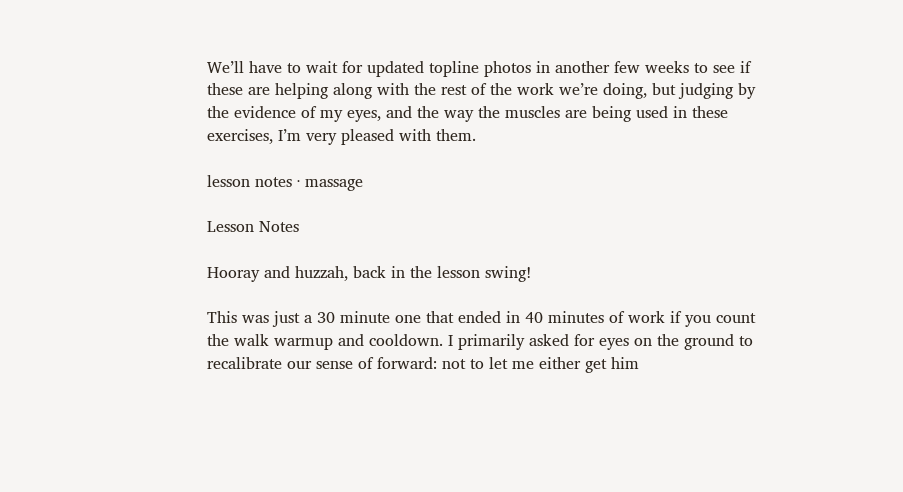We’ll have to wait for updated topline photos in another few weeks to see if these are helping along with the rest of the work we’re doing, but judging by the evidence of my eyes, and the way the muscles are being used in these exercises, I’m very pleased with them.

lesson notes · massage

Lesson Notes

Hooray and huzzah, back in the lesson swing!

This was just a 30 minute one that ended in 40 minutes of work if you count the walk warmup and cooldown. I primarily asked for eyes on the ground to recalibrate our sense of forward: not to let me either get him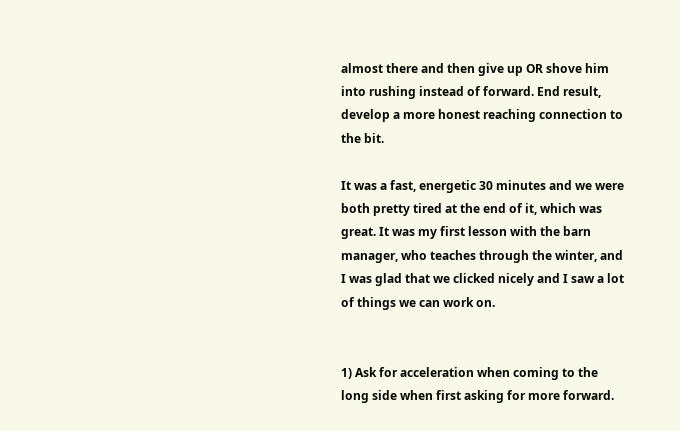almost there and then give up OR shove him into rushing instead of forward. End result, develop a more honest reaching connection to the bit.

It was a fast, energetic 30 minutes and we were both pretty tired at the end of it, which was great. It was my first lesson with the barn manager, who teaches through the winter, and I was glad that we clicked nicely and I saw a lot of things we can work on.


1) Ask for acceleration when coming to the long side when first asking for more forward.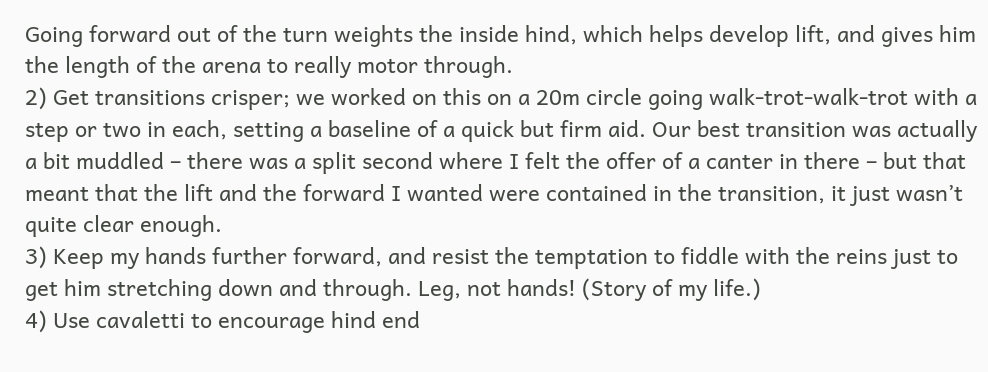Going forward out of the turn weights the inside hind, which helps develop lift, and gives him the length of the arena to really motor through.
2) Get transitions crisper; we worked on this on a 20m circle going walk-trot-walk-trot with a step or two in each, setting a baseline of a quick but firm aid. Our best transition was actually a bit muddled – there was a split second where I felt the offer of a canter in there – but that meant that the lift and the forward I wanted were contained in the transition, it just wasn’t quite clear enough.
3) Keep my hands further forward, and resist the temptation to fiddle with the reins just to get him stretching down and through. Leg, not hands! (Story of my life.)
4) Use cavaletti to encourage hind end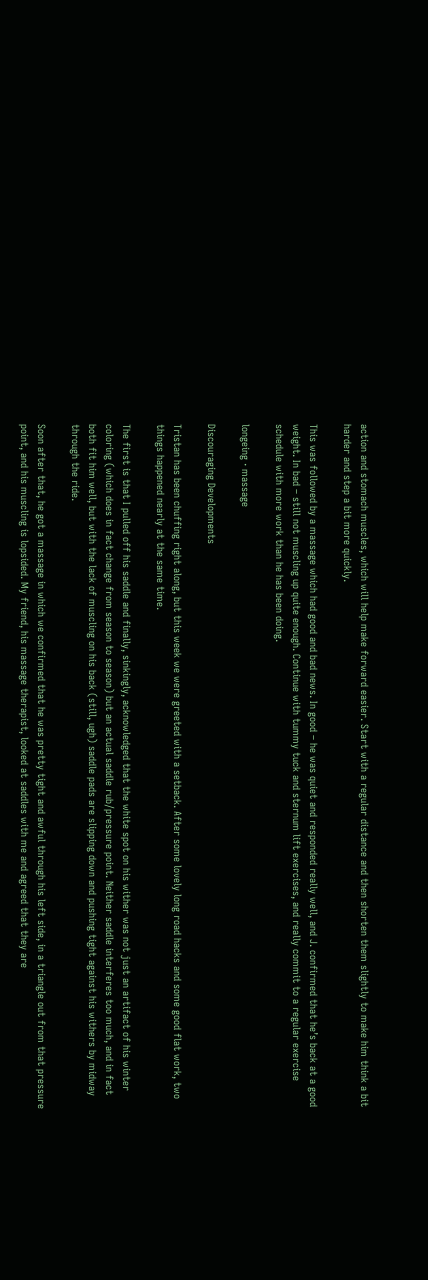action and stomach muscles, which will help make forward easier. Start with a regular distance and then shorten them slightly to make him think a bit harder and step a bit more quickly.

This was followed by a massage which had good and bad news. In good – he was quiet and responded really well, and J. confirmed that he’s back at a good weight. In bad – still not muscling up quite enough. Continue with tummy tuck and sternum lift exercises, and really commit to a regular exercise schedule with more work than he has been doing.

longeing · massage

Discouraging Developments

Tristan has been chuffing right along, but this week we were greeted with a setback. After some lovely long road hacks and some good flat work, two things happened nearly at the same time.

The first is that I pulled off his saddle and finally, sinkingly, acknowledged that the white spot on his wither was not just an artifact of his winter coloring (which does in fact change from season to season) but an actual saddle rub/pressure point. Neither saddle interferes too much, and in fact both fit him well, but with the lack of muscling on his back (still, ugh) saddle pads are slipping down and pushing tight against his withers by midway through the ride.

Soon after that, he got a massage in which we confirmed that he was pretty tight and awful through his left side, in a triangle out from that pressure point, and his muscling is lopsided. My friend, his massage therapist, looked at saddles with me and agreed that they are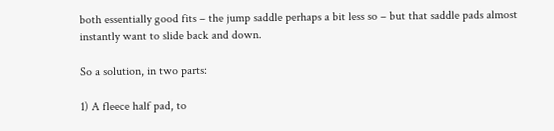both essentially good fits – the jump saddle perhaps a bit less so – but that saddle pads almost instantly want to slide back and down.

So a solution, in two parts:

1) A fleece half pad, to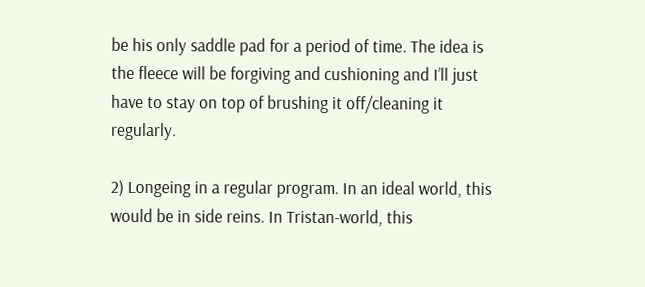be his only saddle pad for a period of time. The idea is the fleece will be forgiving and cushioning and I’ll just have to stay on top of brushing it off/cleaning it regularly.

2) Longeing in a regular program. In an ideal world, this would be in side reins. In Tristan-world, this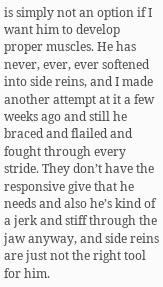is simply not an option if I want him to develop proper muscles. He has never, ever, ever softened into side reins, and I made another attempt at it a few weeks ago and still he braced and flailed and fought through every stride. They don’t have the responsive give that he needs and also he’s kind of a jerk and stiff through the jaw anyway, and side reins are just not the right tool for him.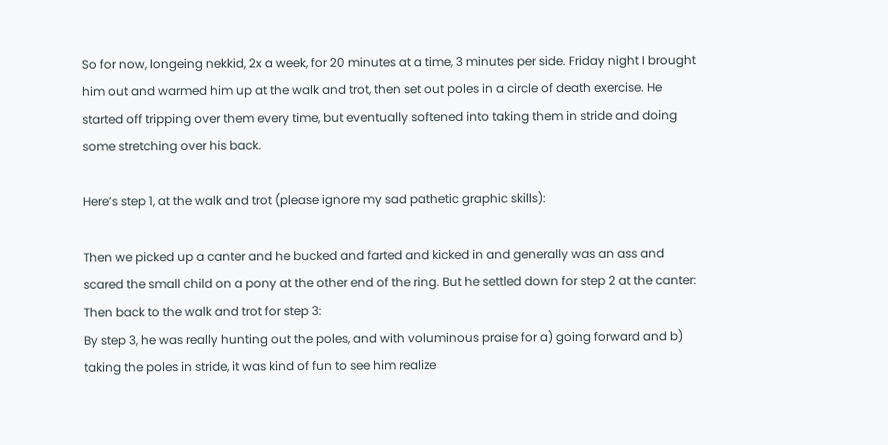So for now, longeing nekkid, 2x a week, for 20 minutes at a time, 3 minutes per side. Friday night I brought him out and warmed him up at the walk and trot, then set out poles in a circle of death exercise. He started off tripping over them every time, but eventually softened into taking them in stride and doing some stretching over his back.

Here’s step 1, at the walk and trot (please ignore my sad pathetic graphic skills):

Then we picked up a canter and he bucked and farted and kicked in and generally was an ass and scared the small child on a pony at the other end of the ring. But he settled down for step 2 at the canter:
Then back to the walk and trot for step 3:
By step 3, he was really hunting out the poles, and with voluminous praise for a) going forward and b) taking the poles in stride, it was kind of fun to see him realize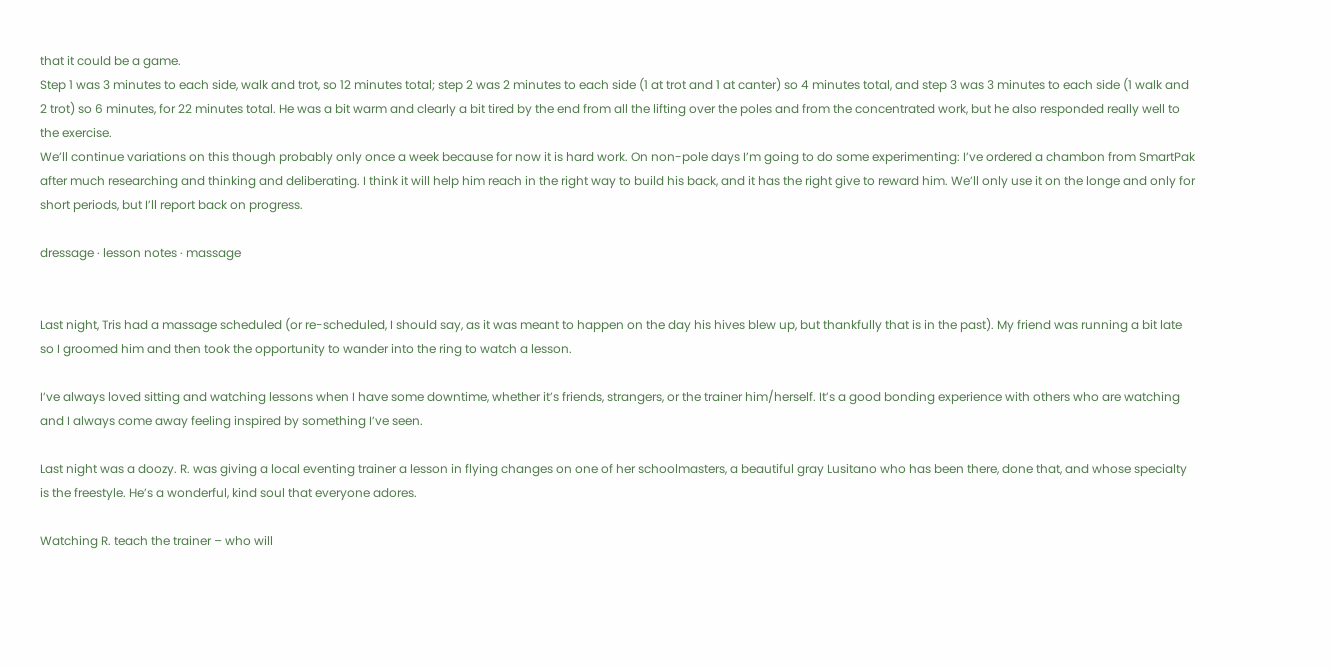that it could be a game.
Step 1 was 3 minutes to each side, walk and trot, so 12 minutes total; step 2 was 2 minutes to each side (1 at trot and 1 at canter) so 4 minutes total, and step 3 was 3 minutes to each side (1 walk and 2 trot) so 6 minutes, for 22 minutes total. He was a bit warm and clearly a bit tired by the end from all the lifting over the poles and from the concentrated work, but he also responded really well to the exercise.
We’ll continue variations on this though probably only once a week because for now it is hard work. On non-pole days I’m going to do some experimenting: I’ve ordered a chambon from SmartPak after much researching and thinking and deliberating. I think it will help him reach in the right way to build his back, and it has the right give to reward him. We’ll only use it on the longe and only for short periods, but I’ll report back on progress.

dressage · lesson notes · massage


Last night, Tris had a massage scheduled (or re-scheduled, I should say, as it was meant to happen on the day his hives blew up, but thankfully that is in the past). My friend was running a bit late so I groomed him and then took the opportunity to wander into the ring to watch a lesson.

I’ve always loved sitting and watching lessons when I have some downtime, whether it’s friends, strangers, or the trainer him/herself. It’s a good bonding experience with others who are watching and I always come away feeling inspired by something I’ve seen.

Last night was a doozy. R. was giving a local eventing trainer a lesson in flying changes on one of her schoolmasters, a beautiful gray Lusitano who has been there, done that, and whose specialty is the freestyle. He’s a wonderful, kind soul that everyone adores.

Watching R. teach the trainer – who will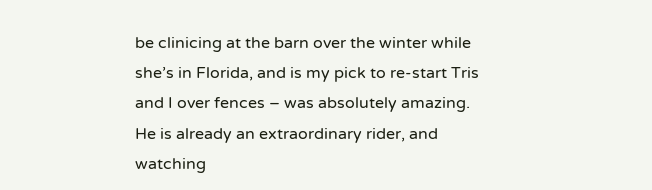be clinicing at the barn over the winter while she’s in Florida, and is my pick to re-start Tris and I over fences – was absolutely amazing. He is already an extraordinary rider, and watching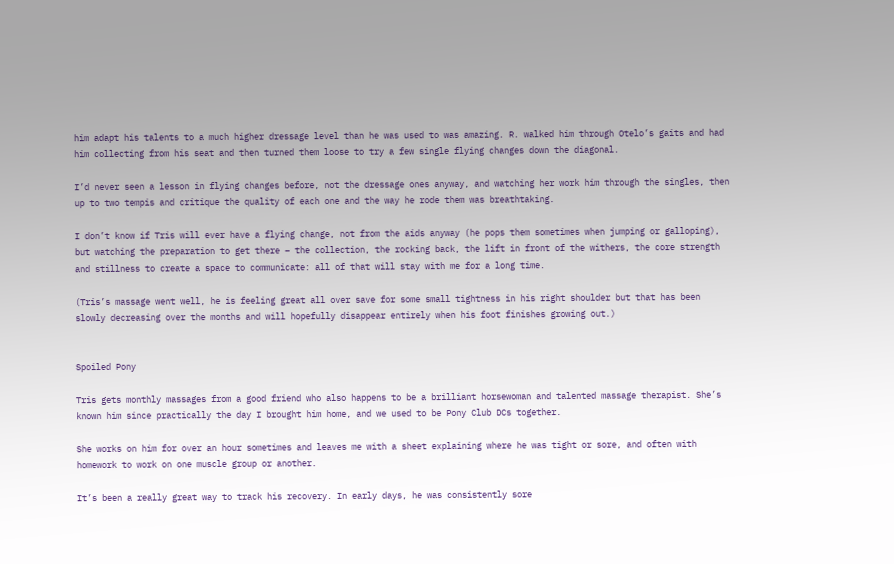him adapt his talents to a much higher dressage level than he was used to was amazing. R. walked him through Otelo’s gaits and had him collecting from his seat and then turned them loose to try a few single flying changes down the diagonal.

I’d never seen a lesson in flying changes before, not the dressage ones anyway, and watching her work him through the singles, then up to two tempis and critique the quality of each one and the way he rode them was breathtaking.

I don’t know if Tris will ever have a flying change, not from the aids anyway (he pops them sometimes when jumping or galloping), but watching the preparation to get there – the collection, the rocking back, the lift in front of the withers, the core strength and stillness to create a space to communicate: all of that will stay with me for a long time.

(Tris’s massage went well, he is feeling great all over save for some small tightness in his right shoulder but that has been slowly decreasing over the months and will hopefully disappear entirely when his foot finishes growing out.)


Spoiled Pony

Tris gets monthly massages from a good friend who also happens to be a brilliant horsewoman and talented massage therapist. She’s known him since practically the day I brought him home, and we used to be Pony Club DCs together.

She works on him for over an hour sometimes and leaves me with a sheet explaining where he was tight or sore, and often with homework to work on one muscle group or another.

It’s been a really great way to track his recovery. In early days, he was consistently sore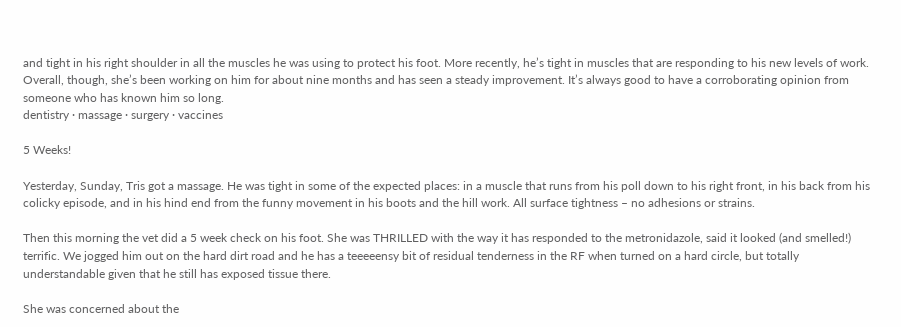and tight in his right shoulder in all the muscles he was using to protect his foot. More recently, he’s tight in muscles that are responding to his new levels of work. Overall, though, she’s been working on him for about nine months and has seen a steady improvement. It’s always good to have a corroborating opinion from someone who has known him so long.
dentistry · massage · surgery · vaccines

5 Weeks!

Yesterday, Sunday, Tris got a massage. He was tight in some of the expected places: in a muscle that runs from his poll down to his right front, in his back from his colicky episode, and in his hind end from the funny movement in his boots and the hill work. All surface tightness – no adhesions or strains.

Then this morning the vet did a 5 week check on his foot. She was THRILLED with the way it has responded to the metronidazole, said it looked (and smelled!) terrific. We jogged him out on the hard dirt road and he has a teeeeensy bit of residual tenderness in the RF when turned on a hard circle, but totally understandable given that he still has exposed tissue there.

She was concerned about the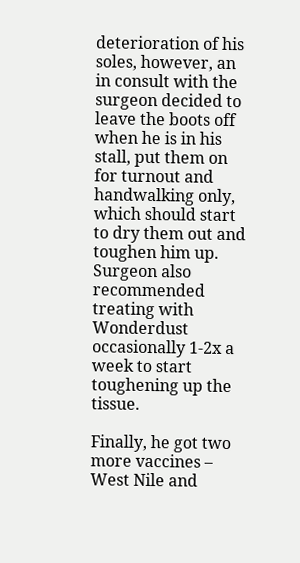deterioration of his soles, however, an in consult with the surgeon decided to leave the boots off when he is in his stall, put them on for turnout and handwalking only, which should start to dry them out and toughen him up. Surgeon also recommended treating with Wonderdust occasionally 1-2x a week to start toughening up the tissue.

Finally, he got two more vaccines – West Nile and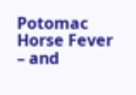Potomac Horse Fever – and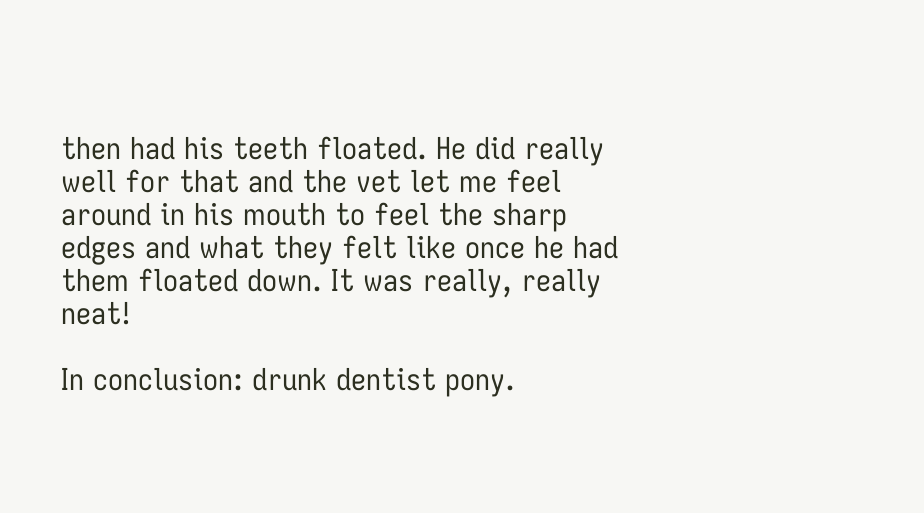then had his teeth floated. He did really well for that and the vet let me feel around in his mouth to feel the sharp edges and what they felt like once he had them floated down. It was really, really neat!

In conclusion: drunk dentist pony.